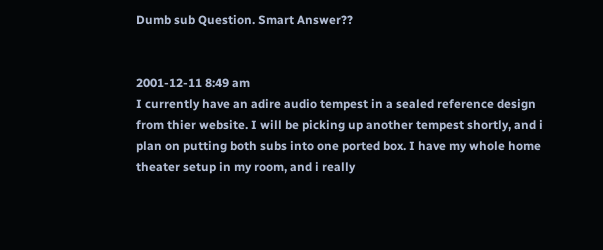Dumb sub Question. Smart Answer??


2001-12-11 8:49 am
I currently have an adire audio tempest in a sealed reference design from thier website. I will be picking up another tempest shortly, and i plan on putting both subs into one ported box. I have my whole home theater setup in my room, and i really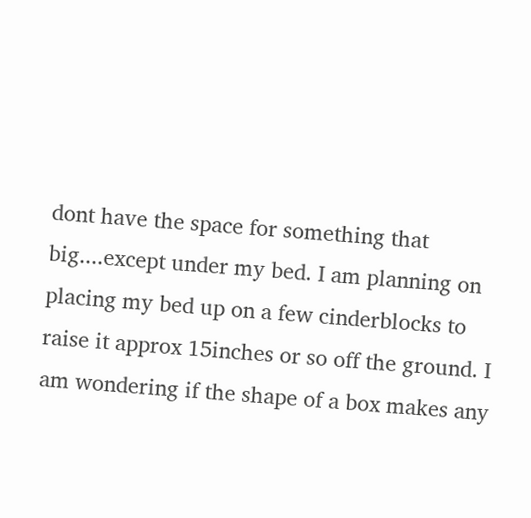dont have the space for something that big....except under my bed. I am planning on placing my bed up on a few cinderblocks to raise it approx 15inches or so off the ground. I am wondering if the shape of a box makes any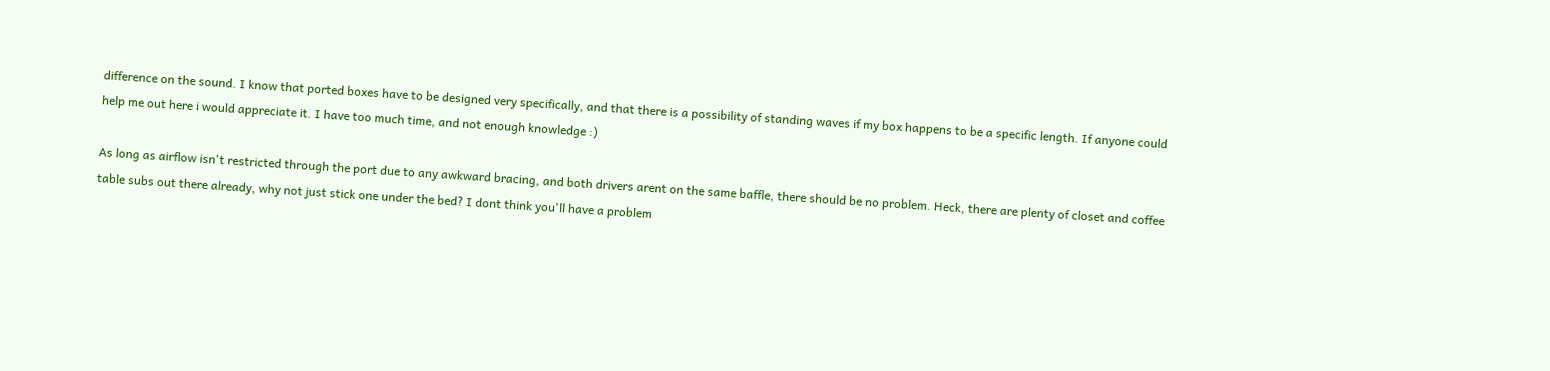difference on the sound. I know that ported boxes have to be designed very specifically, and that there is a possibility of standing waves if my box happens to be a specific length. If anyone could help me out here i would appreciate it. I have too much time, and not enough knowledge :)

As long as airflow isn't restricted through the port due to any awkward bracing, and both drivers arent on the same baffle, there should be no problem. Heck, there are plenty of closet and coffee table subs out there already, why not just stick one under the bed? I dont think you'll have a problem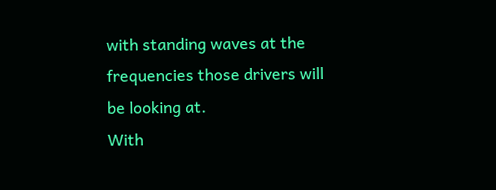with standing waves at the frequencies those drivers will be looking at.
With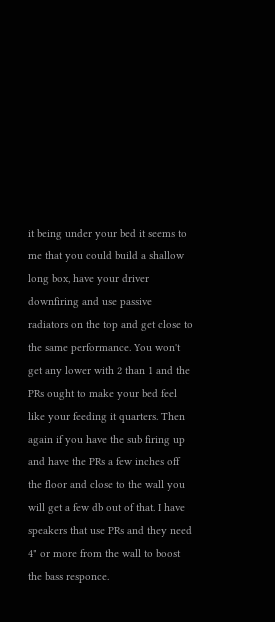it being under your bed it seems to me that you could build a shallow long box, have your driver downfiring and use passive radiators on the top and get close to the same performance. You won't get any lower with 2 than 1 and the PRs ought to make your bed feel like your feeding it quarters. Then again if you have the sub firing up and have the PRs a few inches off the floor and close to the wall you will get a few db out of that. I have speakers that use PRs and they need 4" or more from the wall to boost the bass responce.